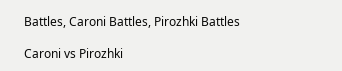Battles, Caroni Battles, Pirozhki Battles

Caroni vs Pirozhki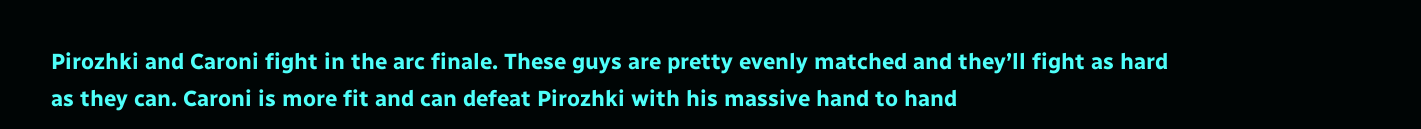Pirozhki and Caroni fight in the arc finale. These guys are pretty evenly matched and they’ll fight as hard as they can. Caroni is more fit and can defeat Pirozhki with his massive hand to hand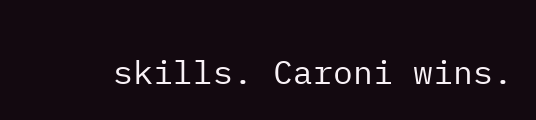skills. Caroni wins.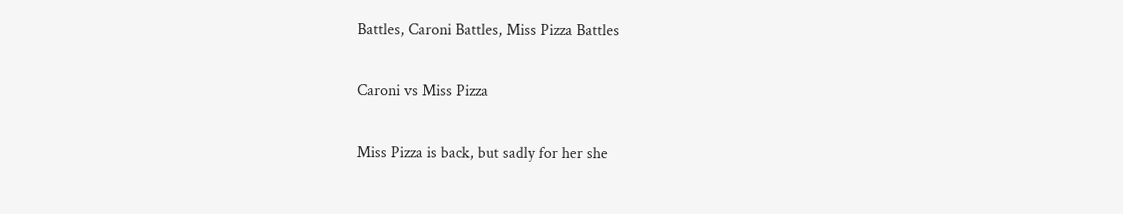Battles, Caroni Battles, Miss Pizza Battles

Caroni vs Miss Pizza

Miss Pizza is back, but sadly for her she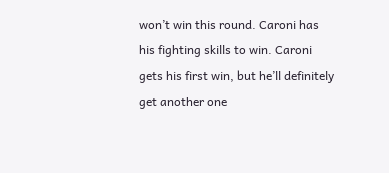won’t win this round. Caroni has his fighting skills to win. Caroni gets his first win, but he’ll definitely get another one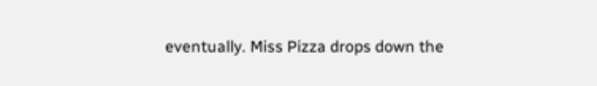eventually. Miss Pizza drops down the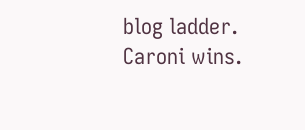blog ladder. Caroni wins.